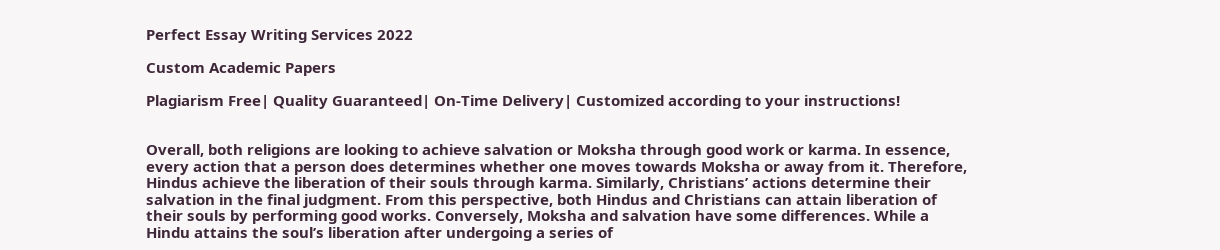Perfect Essay Writing Services 2022

Custom Academic Papers

Plagiarism Free| Quality Guaranteed| On-Time Delivery| Customized according to your instructions!


Overall, both religions are looking to achieve salvation or Moksha through good work or karma. In essence, every action that a person does determines whether one moves towards Moksha or away from it. Therefore, Hindus achieve the liberation of their souls through karma. Similarly, Christians’ actions determine their salvation in the final judgment. From this perspective, both Hindus and Christians can attain liberation of their souls by performing good works. Conversely, Moksha and salvation have some differences. While a Hindu attains the soul’s liberation after undergoing a series of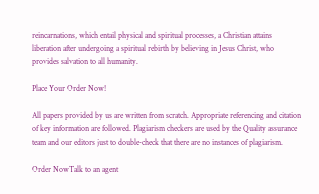reincarnations, which entail physical and spiritual processes, a Christian attains liberation after undergoing a spiritual rebirth by believing in Jesus Christ, who provides salvation to all humanity.

Place Your Order Now!

All papers provided by us are written from scratch. Appropriate referencing and citation of key information are followed. Plagiarism checkers are used by the Quality assurance team and our editors just to double-check that there are no instances of plagiarism.

Order NowTalk to an agent